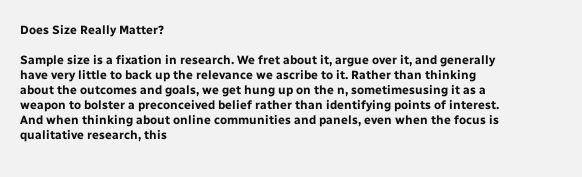Does Size Really Matter?

Sample size is a fixation in research. We fret about it, argue over it, and generally have very little to back up the relevance we ascribe to it. Rather than thinking about the outcomes and goals, we get hung up on the n, sometimesusing it as a weapon to bolster a preconceived belief rather than identifying points of interest. And when thinking about online communities and panels, even when the focus is qualitative research, this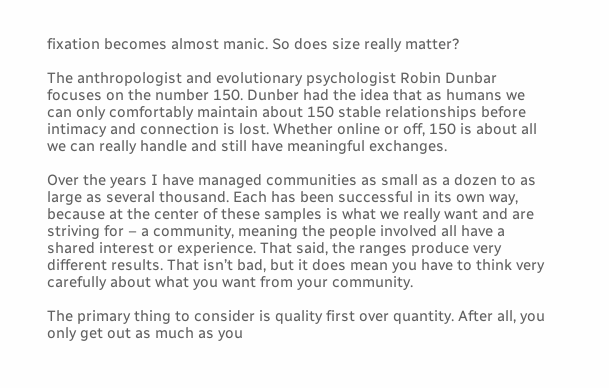fixation becomes almost manic. So does size really matter?

The anthropologist and evolutionary psychologist Robin Dunbar focuses on the number 150. Dunber had the idea that as humans we can only comfortably maintain about 150 stable relationships before intimacy and connection is lost. Whether online or off, 150 is about all we can really handle and still have meaningful exchanges.

Over the years I have managed communities as small as a dozen to as large as several thousand. Each has been successful in its own way, because at the center of these samples is what we really want and are striving for – a community, meaning the people involved all have a shared interest or experience. That said, the ranges produce very different results. That isn’t bad, but it does mean you have to think very carefully about what you want from your community.

The primary thing to consider is quality first over quantity. After all, you only get out as much as you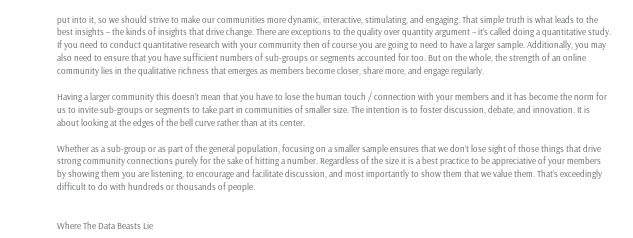put into it, so we should strive to make our communities more dynamic, interactive, stimulating, and engaging. That simple truth is what leads to the best insights – the kinds of insights that drive change. There are exceptions to the quality over quantity argument – it’s called doing a quantitative study. If you need to conduct quantitative research with your community then of course you are going to need to have a larger sample. Additionally, you may also need to ensure that you have sufficient numbers of sub-groups or segments accounted for too. But on the whole, the strength of an online community lies in the qualitative richness that emerges as members become closer, share more, and engage regularly.

Having a larger community this doesn’t mean that you have to lose the human touch / connection with your members and it has become the norm for us to invite sub-groups or segments to take part in communities of smaller size. The intention is to foster discussion, debate, and innovation. It is about looking at the edges of the bell curve rather than at its center.

Whether as a sub-group or as part of the general population, focusing on a smaller sample ensures that we don’t lose sight of those things that drive strong community connections purely for the sake of hitting a number. Regardless of the size it is a best practice to be appreciative of your members by showing them you are listening, to encourage and facilitate discussion, and most importantly to show them that we value them. That’s exceedingly difficult to do with hundreds or thousands of people.


Where The Data Beasts Lie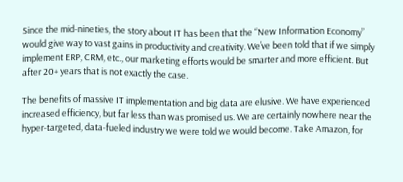Since the mid-nineties, the story about IT has been that the “New Information Economy” would give way to vast gains in productivity and creativity. We’ve been told that if we simply implement ERP, CRM, etc., our marketing efforts would be smarter and more efficient. But after 20+ years that is not exactly the case.

The benefits of massive IT implementation and big data are elusive. We have experienced increased efficiency, but far less than was promised us. We are certainly nowhere near the hyper-targeted, data-fueled industry we were told we would become. Take Amazon, for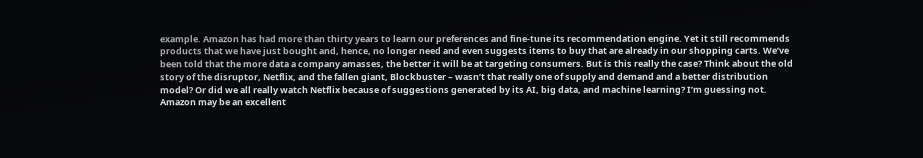example. Amazon has had more than thirty years to learn our preferences and fine-tune its recommendation engine. Yet it still recommends products that we have just bought and, hence, no longer need and even suggests items to buy that are already in our shopping carts. We’ve been told that the more data a company amasses, the better it will be at targeting consumers. But is this really the case? Think about the old story of the disruptor, Netflix, and the fallen giant, Blockbuster – wasn’t that really one of supply and demand and a better distribution model? Or did we all really watch Netflix because of suggestions generated by its AI, big data, and machine learning? I’m guessing not. Amazon may be an excellent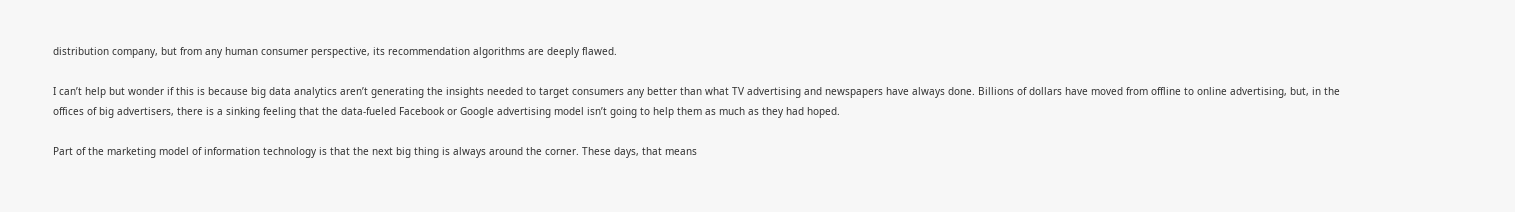distribution company, but from any human consumer perspective, its recommendation algorithms are deeply flawed.

I can’t help but wonder if this is because big data analytics aren’t generating the insights needed to target consumers any better than what TV advertising and newspapers have always done. Billions of dollars have moved from offline to online advertising, but, in the offices of big advertisers, there is a sinking feeling that the data-fueled Facebook or Google advertising model isn’t going to help them as much as they had hoped.

Part of the marketing model of information technology is that the next big thing is always around the corner. These days, that means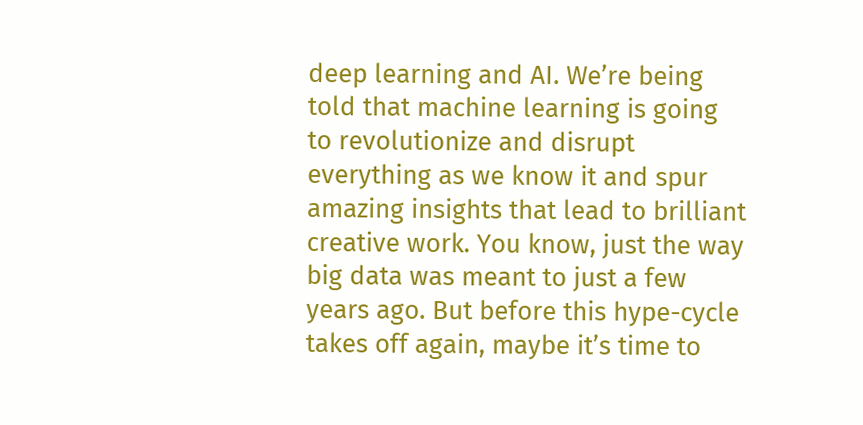deep learning and AI. We’re being told that machine learning is going to revolutionize and disrupt everything as we know it and spur amazing insights that lead to brilliant creative work. You know, just the way big data was meant to just a few years ago. But before this hype-cycle takes off again, maybe it’s time to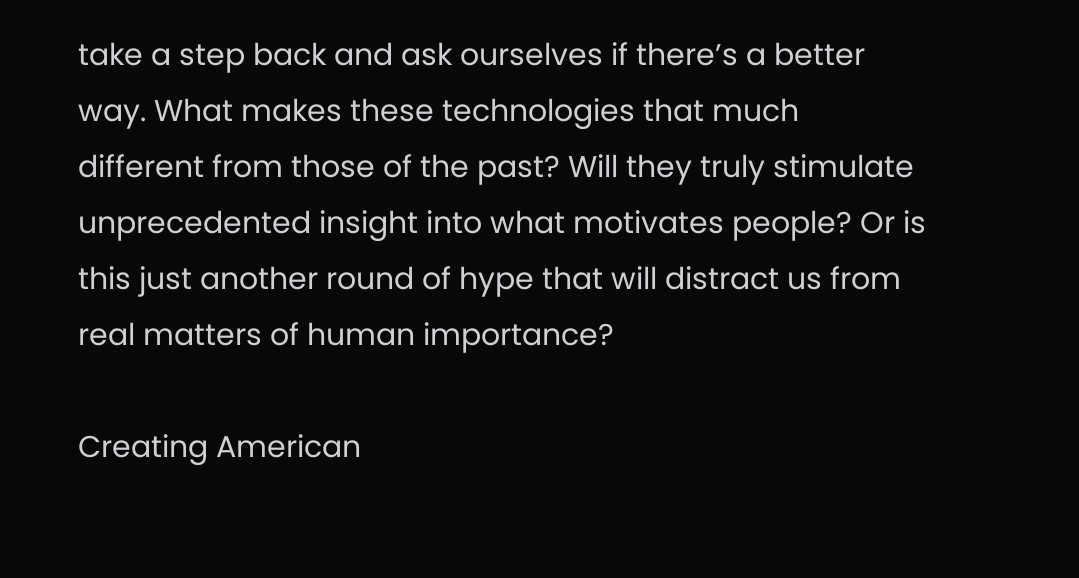take a step back and ask ourselves if there’s a better way. What makes these technologies that much different from those of the past? Will they truly stimulate unprecedented insight into what motivates people? Or is this just another round of hype that will distract us from real matters of human importance?

Creating American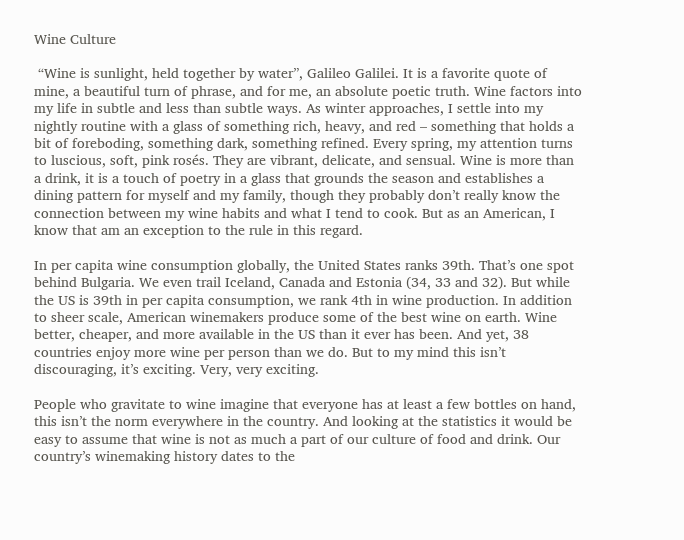Wine Culture

 “Wine is sunlight, held together by water”, Galileo Galilei. It is a favorite quote of mine, a beautiful turn of phrase, and for me, an absolute poetic truth. Wine factors into my life in subtle and less than subtle ways. As winter approaches, I settle into my nightly routine with a glass of something rich, heavy, and red – something that holds a bit of foreboding, something dark, something refined. Every spring, my attention turns to luscious, soft, pink rosés. They are vibrant, delicate, and sensual. Wine is more than a drink, it is a touch of poetry in a glass that grounds the season and establishes a dining pattern for myself and my family, though they probably don’t really know the connection between my wine habits and what I tend to cook. But as an American, I know that am an exception to the rule in this regard.

In per capita wine consumption globally, the United States ranks 39th. That’s one spot behind Bulgaria. We even trail Iceland, Canada and Estonia (34, 33 and 32). But while the US is 39th in per capita consumption, we rank 4th in wine production. In addition to sheer scale, American winemakers produce some of the best wine on earth. Wine better, cheaper, and more available in the US than it ever has been. And yet, 38 countries enjoy more wine per person than we do. But to my mind this isn’t discouraging, it’s exciting. Very, very exciting.

People who gravitate to wine imagine that everyone has at least a few bottles on hand, this isn’t the norm everywhere in the country. And looking at the statistics it would be easy to assume that wine is not as much a part of our culture of food and drink. Our country’s winemaking history dates to the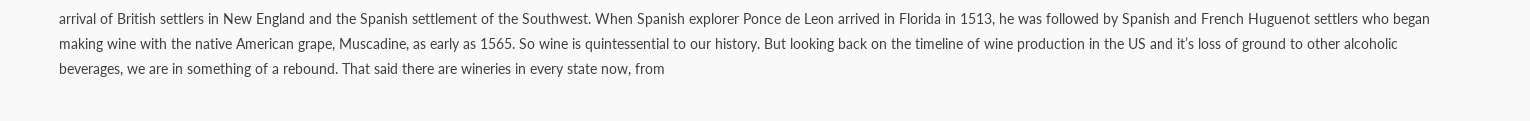arrival of British settlers in New England and the Spanish settlement of the Southwest. When Spanish explorer Ponce de Leon arrived in Florida in 1513, he was followed by Spanish and French Huguenot settlers who began making wine with the native American grape, Muscadine, as early as 1565. So wine is quintessential to our history. But looking back on the timeline of wine production in the US and it’s loss of ground to other alcoholic beverages, we are in something of a rebound. That said there are wineries in every state now, from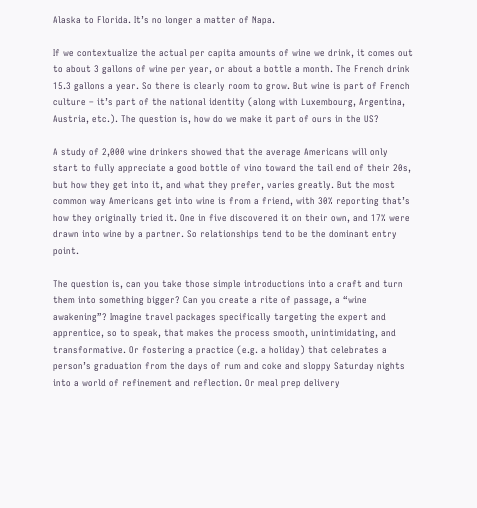Alaska to Florida. It’s no longer a matter of Napa.

If we contextualize the actual per capita amounts of wine we drink, it comes out to about 3 gallons of wine per year, or about a bottle a month. The French drink 15.3 gallons a year. So there is clearly room to grow. But wine is part of French culture – it’s part of the national identity (along with Luxembourg, Argentina, Austria, etc.). The question is, how do we make it part of ours in the US?

A study of 2,000 wine drinkers showed that the average Americans will only start to fully appreciate a good bottle of vino toward the tail end of their 20s, but how they get into it, and what they prefer, varies greatly. But the most common way Americans get into wine is from a friend, with 30% reporting that’s how they originally tried it. One in five discovered it on their own, and 17% were drawn into wine by a partner. So relationships tend to be the dominant entry point.

The question is, can you take those simple introductions into a craft and turn them into something bigger? Can you create a rite of passage, a “wine awakening”? Imagine travel packages specifically targeting the expert and apprentice, so to speak, that makes the process smooth, unintimidating, and transformative. Or fostering a practice (e.g. a holiday) that celebrates a person’s graduation from the days of rum and coke and sloppy Saturday nights into a world of refinement and reflection. Or meal prep delivery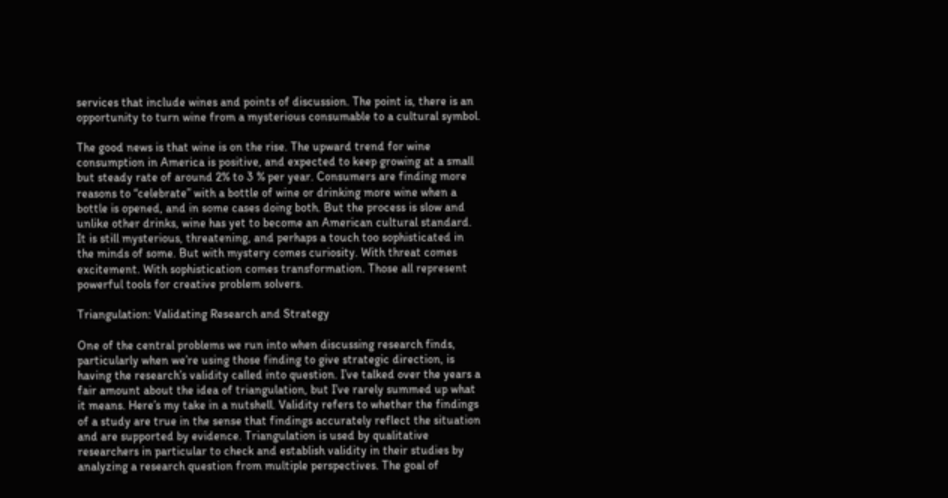services that include wines and points of discussion. The point is, there is an opportunity to turn wine from a mysterious consumable to a cultural symbol.

The good news is that wine is on the rise. The upward trend for wine consumption in America is positive, and expected to keep growing at a small but steady rate of around 2% to 3 % per year. Consumers are finding more reasons to “celebrate” with a bottle of wine or drinking more wine when a bottle is opened, and in some cases doing both. But the process is slow and unlike other drinks, wine has yet to become an American cultural standard. It is still mysterious, threatening, and perhaps a touch too sophisticated in the minds of some. But with mystery comes curiosity. With threat comes excitement. With sophistication comes transformation. Those all represent powerful tools for creative problem solvers.

Triangulation: Validating Research and Strategy

One of the central problems we run into when discussing research finds, particularly when we’re using those finding to give strategic direction, is having the research’s validity called into question. I’ve talked over the years a fair amount about the idea of triangulation, but I’ve rarely summed up what it means. Here’s my take in a nutshell. Validity refers to whether the findings of a study are true in the sense that findings accurately reflect the situation and are supported by evidence. Triangulation is used by qualitative researchers in particular to check and establish validity in their studies by analyzing a research question from multiple perspectives. The goal of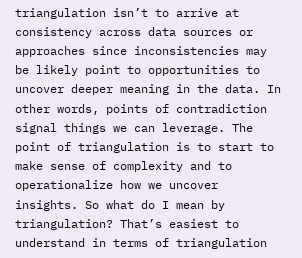triangulation isn’t to arrive at consistency across data sources or approaches since inconsistencies may be likely point to opportunities to uncover deeper meaning in the data. In other words, points of contradiction signal things we can leverage. The point of triangulation is to start to make sense of complexity and to operationalize how we uncover insights. So what do I mean by triangulation? That’s easiest to understand in terms of triangulation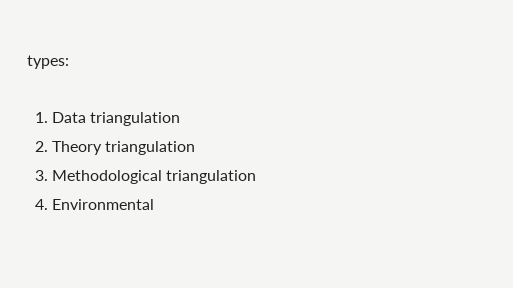types:

  1. Data triangulation
  2. Theory triangulation
  3. Methodological triangulation
  4. Environmental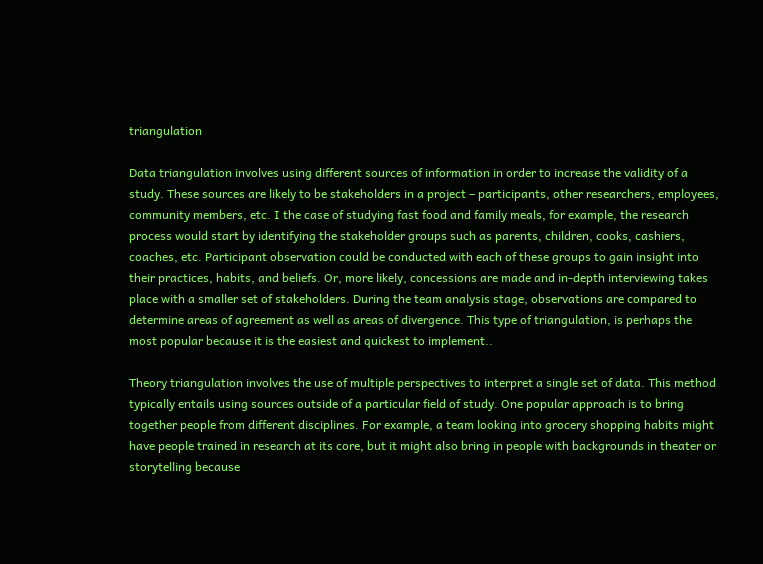triangulation

Data triangulation involves using different sources of information in order to increase the validity of a study. These sources are likely to be stakeholders in a project – participants, other researchers, employees, community members, etc. I the case of studying fast food and family meals, for example, the research process would start by identifying the stakeholder groups such as parents, children, cooks, cashiers, coaches, etc. Participant observation could be conducted with each of these groups to gain insight into their practices, habits, and beliefs. Or, more likely, concessions are made and in-depth interviewing takes place with a smaller set of stakeholders. During the team analysis stage, observations are compared to determine areas of agreement as well as areas of divergence. This type of triangulation, is perhaps the most popular because it is the easiest and quickest to implement..

Theory triangulation involves the use of multiple perspectives to interpret a single set of data. This method typically entails using sources outside of a particular field of study. One popular approach is to bring together people from different disciplines. For example, a team looking into grocery shopping habits might have people trained in research at its core, but it might also bring in people with backgrounds in theater or storytelling because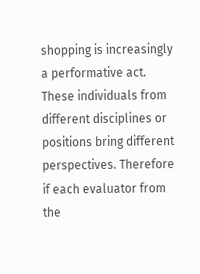shopping is increasingly a performative act. These individuals from different disciplines or positions bring different perspectives. Therefore if each evaluator from the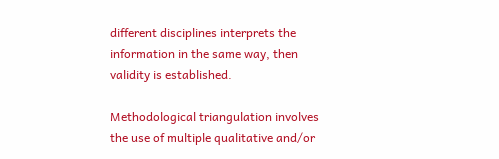different disciplines interprets the information in the same way, then validity is established.

Methodological triangulation involves the use of multiple qualitative and/or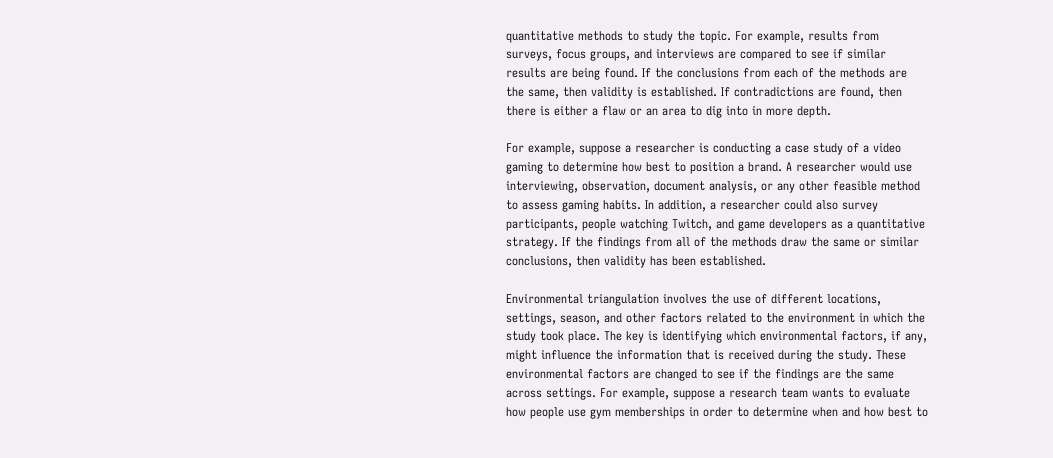quantitative methods to study the topic. For example, results from surveys, focus groups, and interviews are compared to see if similar results are being found. If the conclusions from each of the methods are the same, then validity is established. If contradictions are found, then there is either a flaw or an area to dig into in more depth.

For example, suppose a researcher is conducting a case study of a video gaming to determine how best to position a brand. A researcher would use interviewing, observation, document analysis, or any other feasible method to assess gaming habits. In addition, a researcher could also survey participants, people watching Twitch, and game developers as a quantitative strategy. If the findings from all of the methods draw the same or similar conclusions, then validity has been established.

Environmental triangulation involves the use of different locations, settings, season, and other factors related to the environment in which the study took place. The key is identifying which environmental factors, if any, might influence the information that is received during the study. These environmental factors are changed to see if the findings are the same across settings. For example, suppose a research team wants to evaluate how people use gym memberships in order to determine when and how best to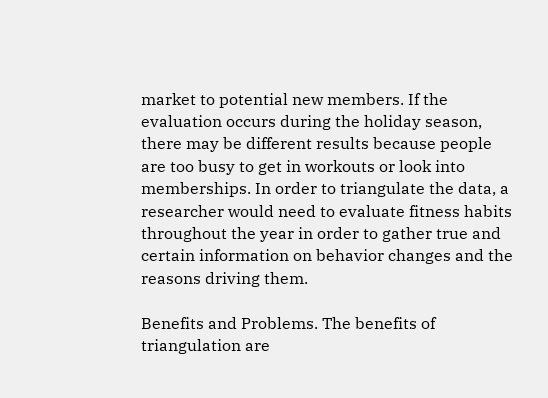market to potential new members. If the evaluation occurs during the holiday season, there may be different results because people are too busy to get in workouts or look into memberships. In order to triangulate the data, a researcher would need to evaluate fitness habits throughout the year in order to gather true and certain information on behavior changes and the reasons driving them.

Benefits and Problems. The benefits of triangulation are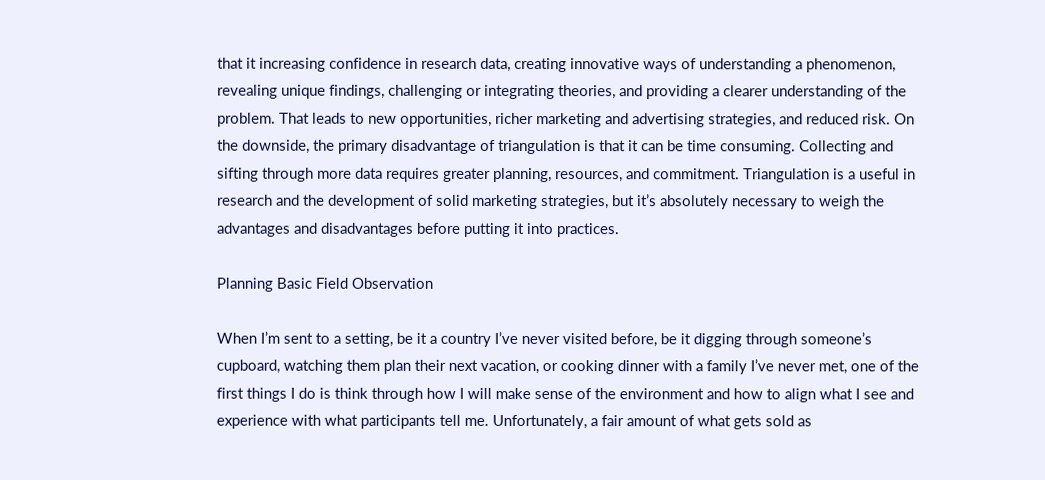that it increasing confidence in research data, creating innovative ways of understanding a phenomenon, revealing unique findings, challenging or integrating theories, and providing a clearer understanding of the problem. That leads to new opportunities, richer marketing and advertising strategies, and reduced risk. On the downside, the primary disadvantage of triangulation is that it can be time consuming. Collecting and sifting through more data requires greater planning, resources, and commitment. Triangulation is a useful in research and the development of solid marketing strategies, but it’s absolutely necessary to weigh the advantages and disadvantages before putting it into practices.

Planning Basic Field Observation

When I’m sent to a setting, be it a country I’ve never visited before, be it digging through someone’s cupboard, watching them plan their next vacation, or cooking dinner with a family I’ve never met, one of the first things I do is think through how I will make sense of the environment and how to align what I see and experience with what participants tell me. Unfortunately, a fair amount of what gets sold as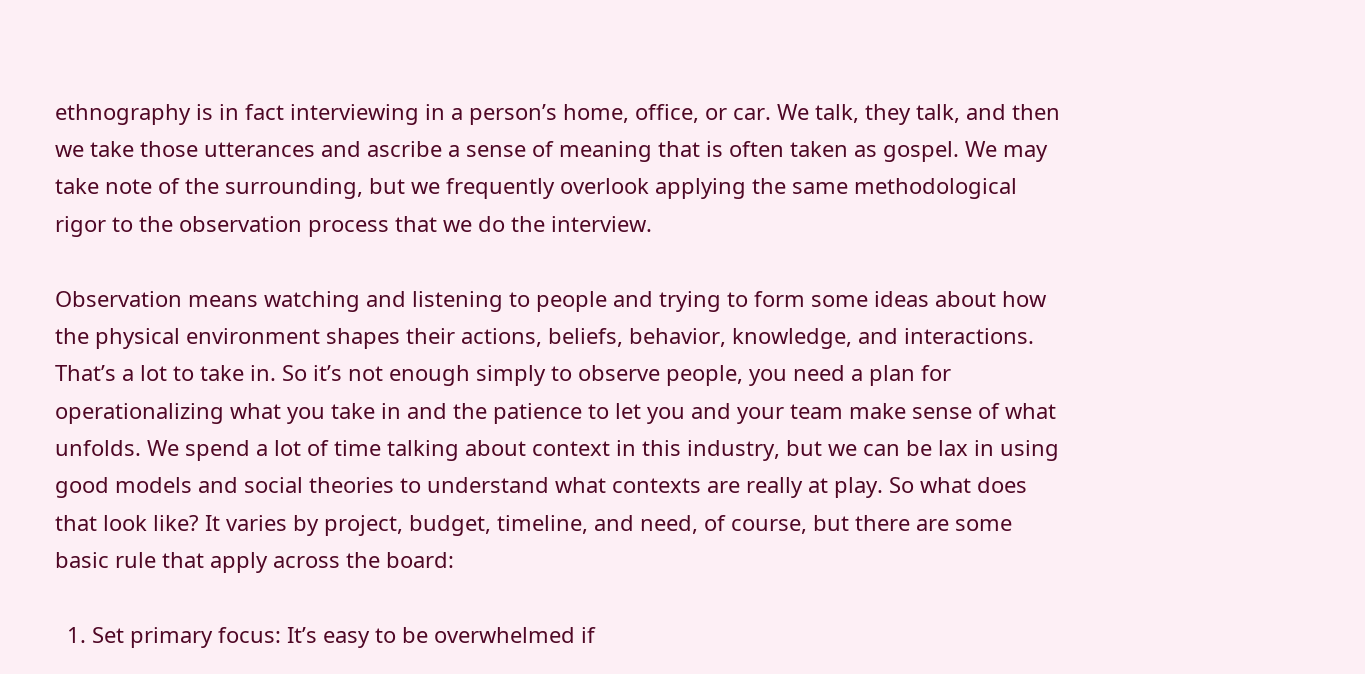ethnography is in fact interviewing in a person’s home, office, or car. We talk, they talk, and then we take those utterances and ascribe a sense of meaning that is often taken as gospel. We may take note of the surrounding, but we frequently overlook applying the same methodological rigor to the observation process that we do the interview.

Observation means watching and listening to people and trying to form some ideas about how the physical environment shapes their actions, beliefs, behavior, knowledge, and interactions. That’s a lot to take in. So it’s not enough simply to observe people, you need a plan for operationalizing what you take in and the patience to let you and your team make sense of what unfolds. We spend a lot of time talking about context in this industry, but we can be lax in using good models and social theories to understand what contexts are really at play. So what does that look like? It varies by project, budget, timeline, and need, of course, but there are some basic rule that apply across the board:

  1. Set primary focus: It’s easy to be overwhelmed if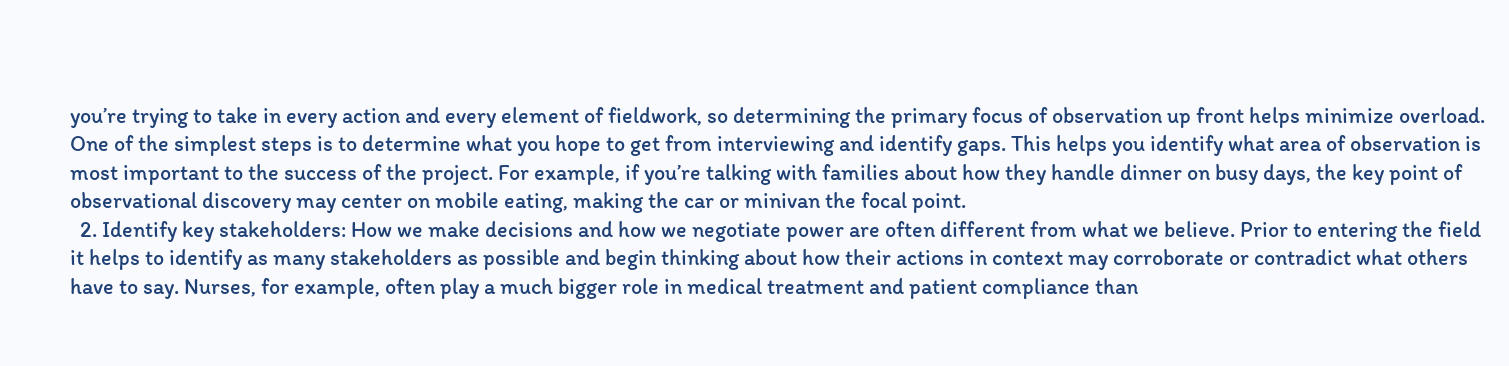you’re trying to take in every action and every element of fieldwork, so determining the primary focus of observation up front helps minimize overload. One of the simplest steps is to determine what you hope to get from interviewing and identify gaps. This helps you identify what area of observation is most important to the success of the project. For example, if you’re talking with families about how they handle dinner on busy days, the key point of observational discovery may center on mobile eating, making the car or minivan the focal point.
  2. Identify key stakeholders: How we make decisions and how we negotiate power are often different from what we believe. Prior to entering the field it helps to identify as many stakeholders as possible and begin thinking about how their actions in context may corroborate or contradict what others have to say. Nurses, for example, often play a much bigger role in medical treatment and patient compliance than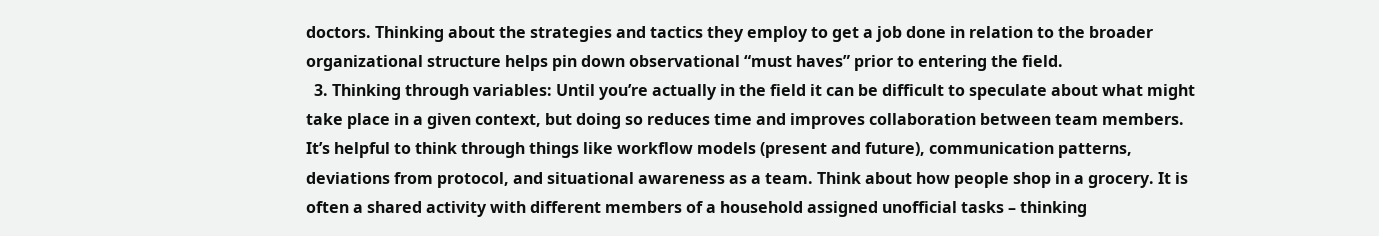doctors. Thinking about the strategies and tactics they employ to get a job done in relation to the broader organizational structure helps pin down observational “must haves” prior to entering the field.
  3. Thinking through variables: Until you’re actually in the field it can be difficult to speculate about what might take place in a given context, but doing so reduces time and improves collaboration between team members. It’s helpful to think through things like workflow models (present and future), communication patterns, deviations from protocol, and situational awareness as a team. Think about how people shop in a grocery. It is often a shared activity with different members of a household assigned unofficial tasks – thinking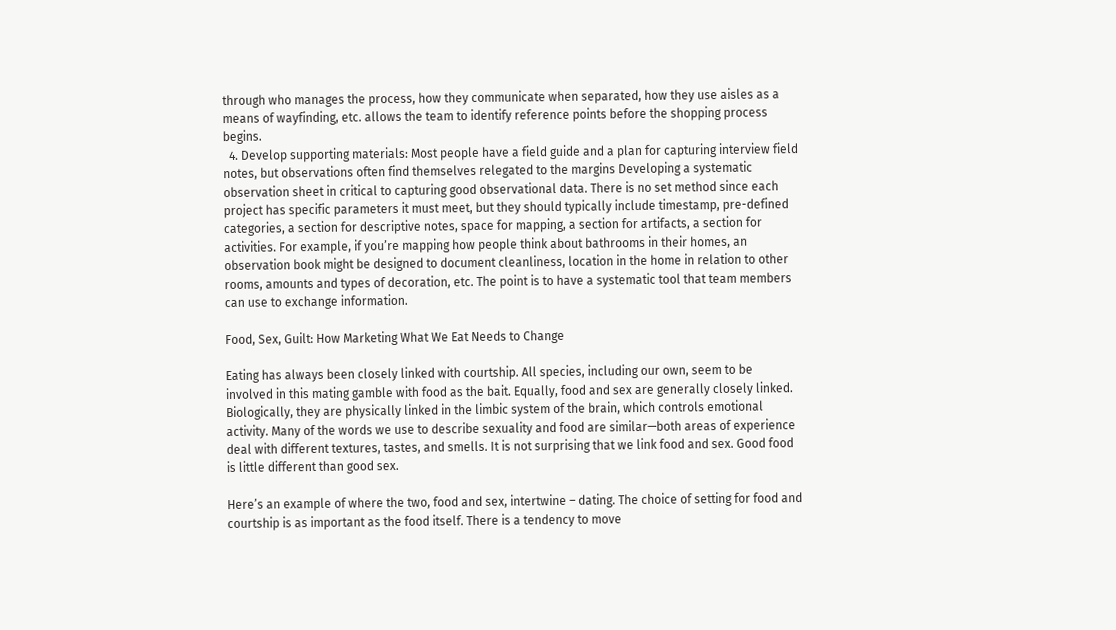through who manages the process, how they communicate when separated, how they use aisles as a means of wayfinding, etc. allows the team to identify reference points before the shopping process begins.
  4. Develop supporting materials: Most people have a field guide and a plan for capturing interview field notes, but observations often find themselves relegated to the margins Developing a systematic observation sheet in critical to capturing good observational data. There is no set method since each project has specific parameters it must meet, but they should typically include timestamp, pre-defined categories, a section for descriptive notes, space for mapping, a section for artifacts, a section for activities. For example, if you’re mapping how people think about bathrooms in their homes, an observation book might be designed to document cleanliness, location in the home in relation to other rooms, amounts and types of decoration, etc. The point is to have a systematic tool that team members can use to exchange information.

Food, Sex, Guilt: How Marketing What We Eat Needs to Change

Eating has always been closely linked with courtship. All species, including our own, seem to be involved in this mating gamble with food as the bait. Equally, food and sex are generally closely linked. Biologically, they are physically linked in the limbic system of the brain, which controls emotional activity. Many of the words we use to describe sexuality and food are similar—both areas of experience deal with different textures, tastes, and smells. It is not surprising that we link food and sex. Good food is little different than good sex.

Here’s an example of where the two, food and sex, intertwine – dating. The choice of setting for food and courtship is as important as the food itself. There is a tendency to move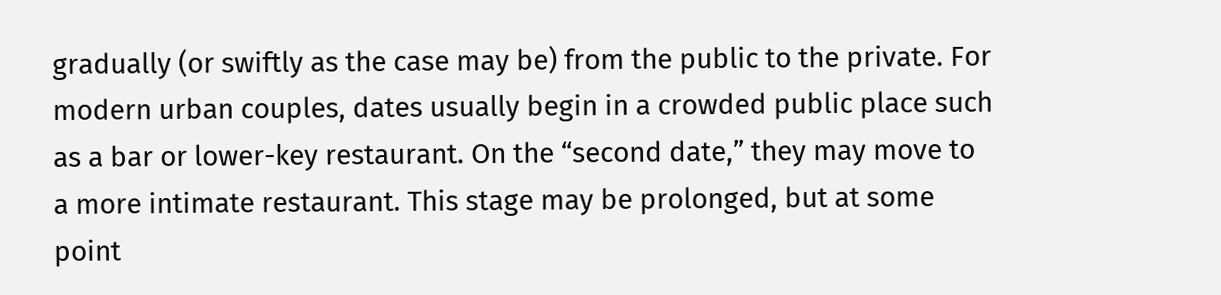gradually (or swiftly as the case may be) from the public to the private. For modern urban couples, dates usually begin in a crowded public place such as a bar or lower-key restaurant. On the “second date,” they may move to a more intimate restaurant. This stage may be prolonged, but at some point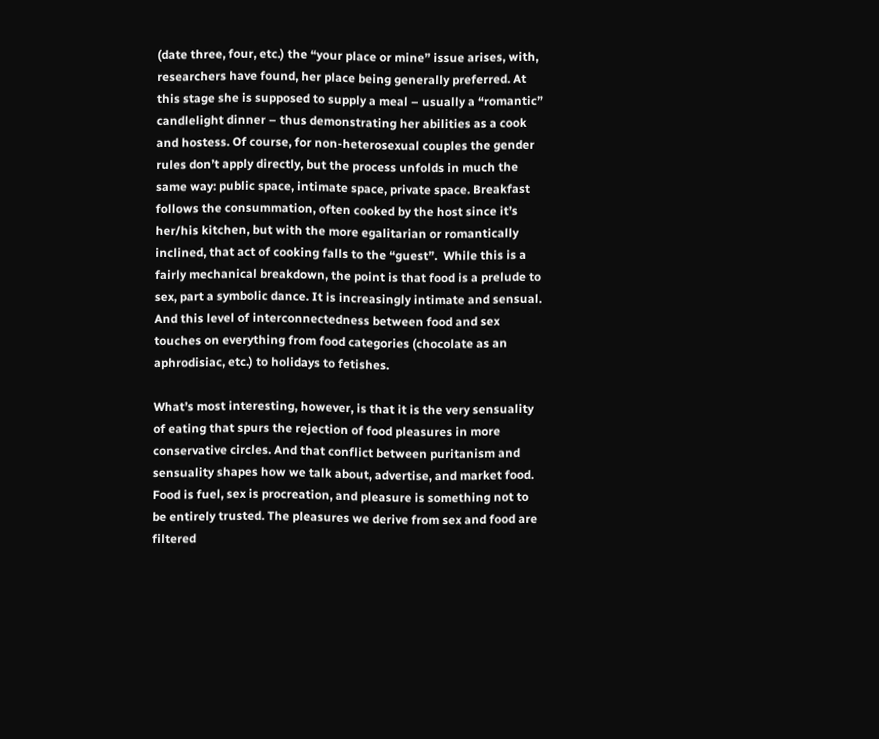(date three, four, etc.) the “your place or mine” issue arises, with, researchers have found, her place being generally preferred. At this stage she is supposed to supply a meal – usually a “romantic” candlelight dinner – thus demonstrating her abilities as a cook and hostess. Of course, for non-heterosexual couples the gender rules don’t apply directly, but the process unfolds in much the same way: public space, intimate space, private space. Breakfast follows the consummation, often cooked by the host since it’s her/his kitchen, but with the more egalitarian or romantically inclined, that act of cooking falls to the “guest”.  While this is a fairly mechanical breakdown, the point is that food is a prelude to sex, part a symbolic dance. It is increasingly intimate and sensual. And this level of interconnectedness between food and sex touches on everything from food categories (chocolate as an aphrodisiac, etc.) to holidays to fetishes.

What’s most interesting, however, is that it is the very sensuality of eating that spurs the rejection of food pleasures in more conservative circles. And that conflict between puritanism and sensuality shapes how we talk about, advertise, and market food. Food is fuel, sex is procreation, and pleasure is something not to be entirely trusted. The pleasures we derive from sex and food are filtered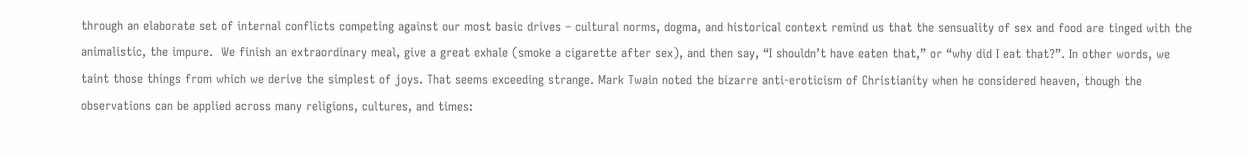through an elaborate set of internal conflicts competing against our most basic drives – cultural norms, dogma, and historical context remind us that the sensuality of sex and food are tinged with the animalistic, the impure.  We finish an extraordinary meal, give a great exhale (smoke a cigarette after sex), and then say, “I shouldn’t have eaten that,” or “why did I eat that?”. In other words, we taint those things from which we derive the simplest of joys. That seems exceeding strange. Mark Twain noted the bizarre anti-eroticism of Christianity when he considered heaven, though the observations can be applied across many religions, cultures, and times: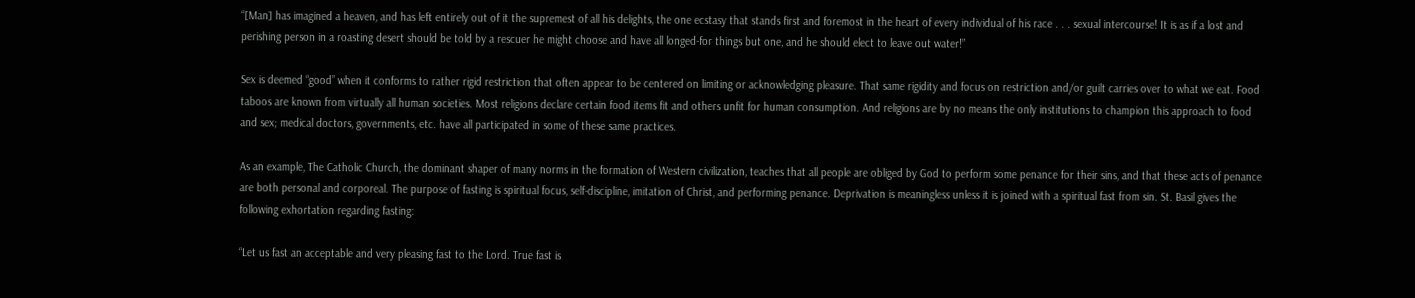“[Man] has imagined a heaven, and has left entirely out of it the supremest of all his delights, the one ecstasy that stands first and foremost in the heart of every individual of his race . . . sexual intercourse! It is as if a lost and perishing person in a roasting desert should be told by a rescuer he might choose and have all longed-for things but one, and he should elect to leave out water!”

Sex is deemed “good” when it conforms to rather rigid restriction that often appear to be centered on limiting or acknowledging pleasure. That same rigidity and focus on restriction and/or guilt carries over to what we eat. Food taboos are known from virtually all human societies. Most religions declare certain food items fit and others unfit for human consumption. And religions are by no means the only institutions to champion this approach to food and sex; medical doctors, governments, etc. have all participated in some of these same practices.

As an example, The Catholic Church, the dominant shaper of many norms in the formation of Western civilization, teaches that all people are obliged by God to perform some penance for their sins, and that these acts of penance are both personal and corporeal. The purpose of fasting is spiritual focus, self-discipline, imitation of Christ, and performing penance. Deprivation is meaningless unless it is joined with a spiritual fast from sin. St. Basil gives the following exhortation regarding fasting:

“Let us fast an acceptable and very pleasing fast to the Lord. True fast is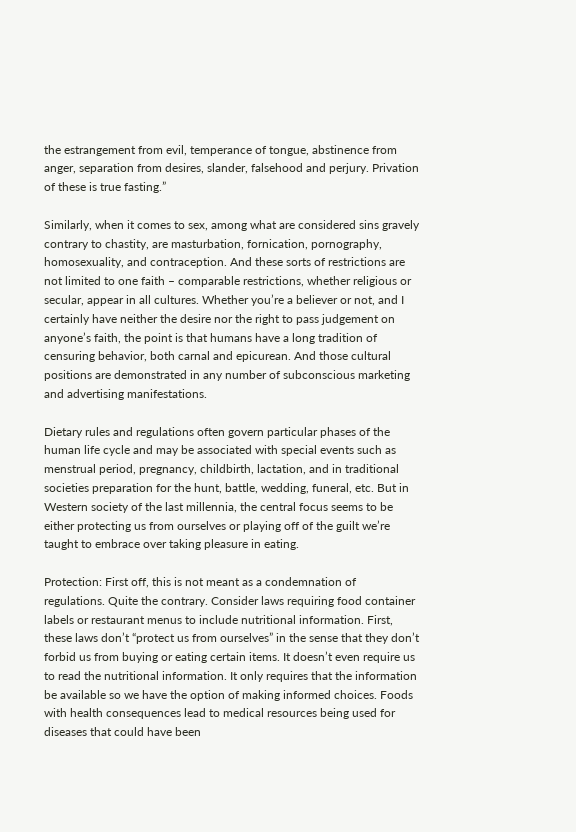the estrangement from evil, temperance of tongue, abstinence from anger, separation from desires, slander, falsehood and perjury. Privation of these is true fasting.”

Similarly, when it comes to sex, among what are considered sins gravely contrary to chastity, are masturbation, fornication, pornography, homosexuality, and contraception. And these sorts of restrictions are not limited to one faith – comparable restrictions, whether religious or secular, appear in all cultures. Whether you’re a believer or not, and I certainly have neither the desire nor the right to pass judgement on anyone’s faith, the point is that humans have a long tradition of censuring behavior, both carnal and epicurean. And those cultural positions are demonstrated in any number of subconscious marketing and advertising manifestations.

Dietary rules and regulations often govern particular phases of the human life cycle and may be associated with special events such as menstrual period, pregnancy, childbirth, lactation, and in traditional societies preparation for the hunt, battle, wedding, funeral, etc. But in Western society of the last millennia, the central focus seems to be either protecting us from ourselves or playing off of the guilt we’re taught to embrace over taking pleasure in eating.

Protection: First off, this is not meant as a condemnation of regulations. Quite the contrary. Consider laws requiring food container labels or restaurant menus to include nutritional information. First, these laws don’t “protect us from ourselves” in the sense that they don’t forbid us from buying or eating certain items. It doesn’t even require us to read the nutritional information. It only requires that the information be available so we have the option of making informed choices. Foods with health consequences lead to medical resources being used for diseases that could have been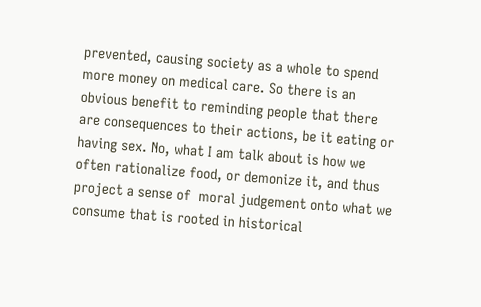prevented, causing society as a whole to spend more money on medical care. So there is an obvious benefit to reminding people that there are consequences to their actions, be it eating or having sex. No, what I am talk about is how we often rationalize food, or demonize it, and thus project a sense of  moral judgement onto what we consume that is rooted in historical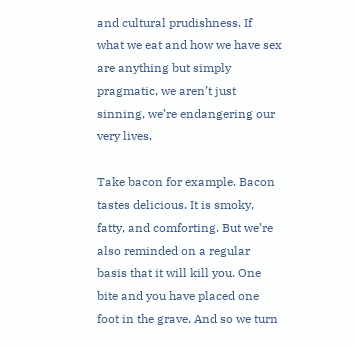and cultural prudishness. If  what we eat and how we have sex are anything but simply pragmatic, we aren’t just sinning, we’re endangering our very lives.

Take bacon for example. Bacon tastes delicious. It is smoky, fatty, and comforting. But we’re also reminded on a regular basis that it will kill you. One bite and you have placed one foot in the grave. And so we turn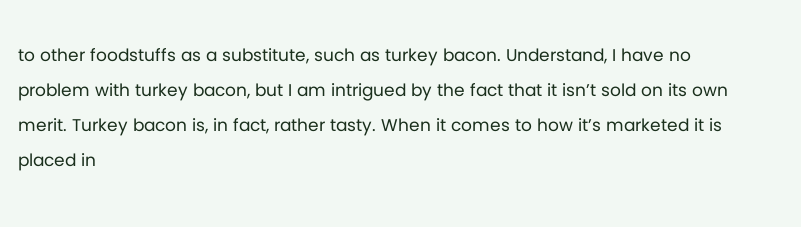to other foodstuffs as a substitute, such as turkey bacon. Understand, I have no problem with turkey bacon, but I am intrigued by the fact that it isn’t sold on its own merit. Turkey bacon is, in fact, rather tasty. When it comes to how it’s marketed it is placed in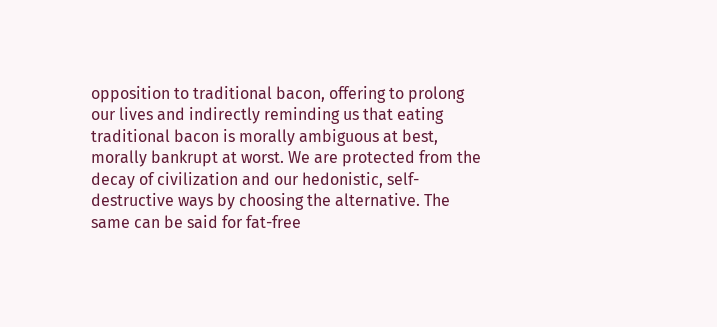opposition to traditional bacon, offering to prolong our lives and indirectly reminding us that eating traditional bacon is morally ambiguous at best, morally bankrupt at worst. We are protected from the decay of civilization and our hedonistic, self-destructive ways by choosing the alternative. The same can be said for fat-free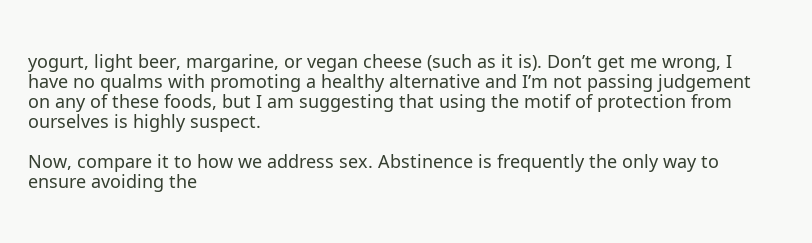yogurt, light beer, margarine, or vegan cheese (such as it is). Don’t get me wrong, I have no qualms with promoting a healthy alternative and I’m not passing judgement on any of these foods, but I am suggesting that using the motif of protection from ourselves is highly suspect.

Now, compare it to how we address sex. Abstinence is frequently the only way to ensure avoiding the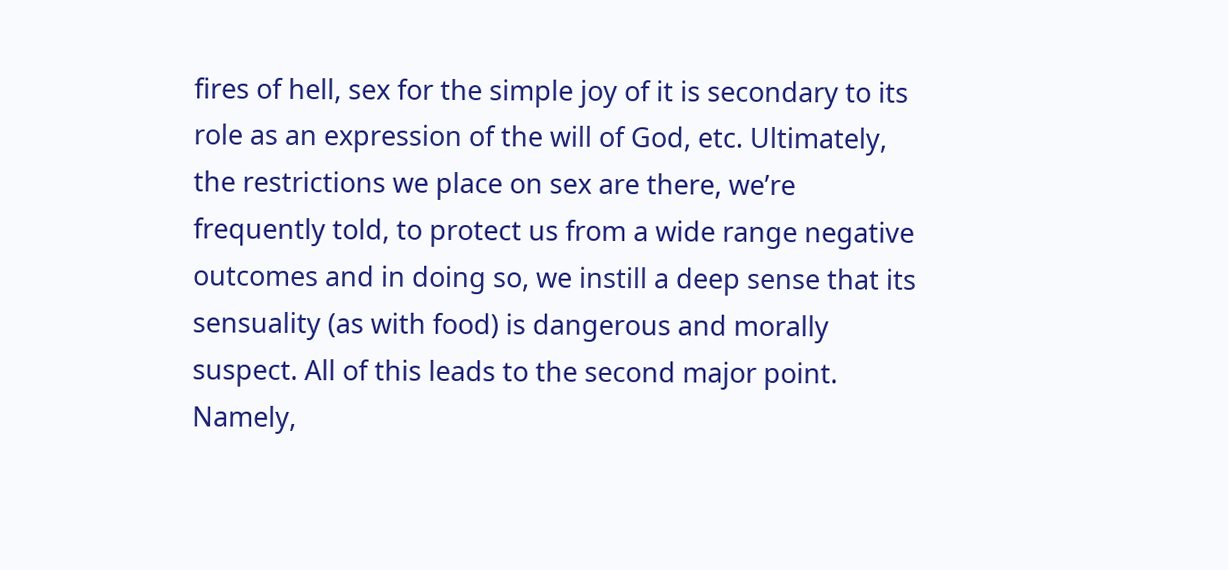fires of hell, sex for the simple joy of it is secondary to its role as an expression of the will of God, etc. Ultimately, the restrictions we place on sex are there, we’re frequently told, to protect us from a wide range negative outcomes and in doing so, we instill a deep sense that its sensuality (as with food) is dangerous and morally suspect. All of this leads to the second major point. Namely,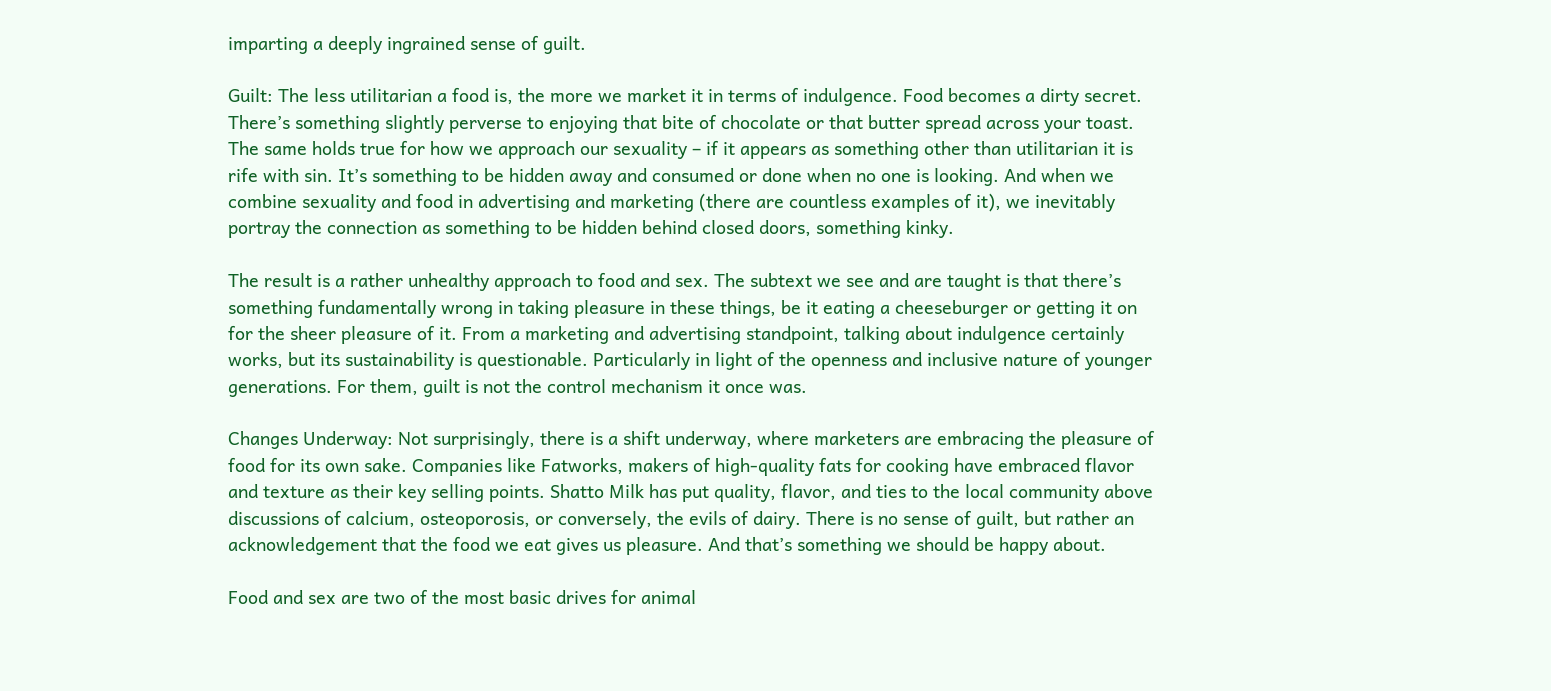imparting a deeply ingrained sense of guilt.

Guilt: The less utilitarian a food is, the more we market it in terms of indulgence. Food becomes a dirty secret. There’s something slightly perverse to enjoying that bite of chocolate or that butter spread across your toast. The same holds true for how we approach our sexuality – if it appears as something other than utilitarian it is rife with sin. It’s something to be hidden away and consumed or done when no one is looking. And when we combine sexuality and food in advertising and marketing (there are countless examples of it), we inevitably portray the connection as something to be hidden behind closed doors, something kinky.

The result is a rather unhealthy approach to food and sex. The subtext we see and are taught is that there’s something fundamentally wrong in taking pleasure in these things, be it eating a cheeseburger or getting it on for the sheer pleasure of it. From a marketing and advertising standpoint, talking about indulgence certainly works, but its sustainability is questionable. Particularly in light of the openness and inclusive nature of younger generations. For them, guilt is not the control mechanism it once was.

Changes Underway: Not surprisingly, there is a shift underway, where marketers are embracing the pleasure of food for its own sake. Companies like Fatworks, makers of high-quality fats for cooking have embraced flavor and texture as their key selling points. Shatto Milk has put quality, flavor, and ties to the local community above discussions of calcium, osteoporosis, or conversely, the evils of dairy. There is no sense of guilt, but rather an acknowledgement that the food we eat gives us pleasure. And that’s something we should be happy about.

Food and sex are two of the most basic drives for animal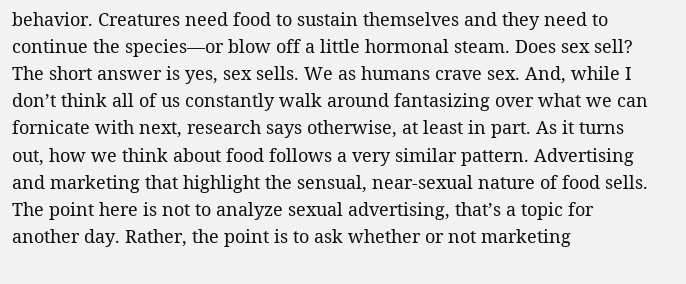behavior. Creatures need food to sustain themselves and they need to continue the species—or blow off a little hormonal steam. Does sex sell? The short answer is yes, sex sells. We as humans crave sex. And, while I don’t think all of us constantly walk around fantasizing over what we can fornicate with next, research says otherwise, at least in part. As it turns out, how we think about food follows a very similar pattern. Advertising and marketing that highlight the sensual, near-sexual nature of food sells. The point here is not to analyze sexual advertising, that’s a topic for another day. Rather, the point is to ask whether or not marketing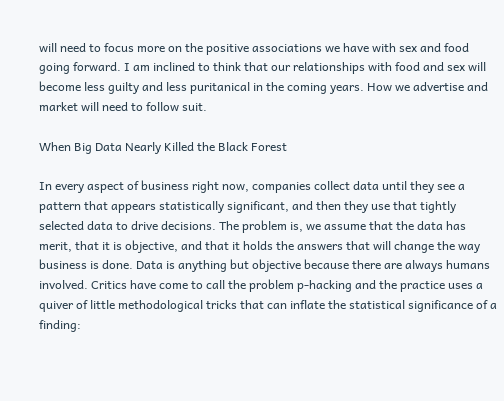will need to focus more on the positive associations we have with sex and food going forward. I am inclined to think that our relationships with food and sex will become less guilty and less puritanical in the coming years. How we advertise and market will need to follow suit.

When Big Data Nearly Killed the Black Forest

In every aspect of business right now, companies collect data until they see a pattern that appears statistically significant, and then they use that tightly selected data to drive decisions. The problem is, we assume that the data has merit, that it is objective, and that it holds the answers that will change the way business is done. Data is anything but objective because there are always humans involved. Critics have come to call the problem p-hacking and the practice uses a quiver of little methodological tricks that can inflate the statistical significance of a finding: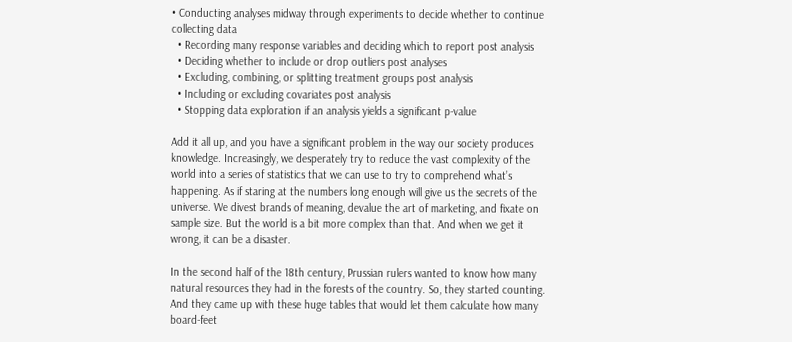• Conducting analyses midway through experiments to decide whether to continue collecting data
  • Recording many response variables and deciding which to report post analysis
  • Deciding whether to include or drop outliers post analyses
  • Excluding, combining, or splitting treatment groups post analysis
  • Including or excluding covariates post analysis
  • Stopping data exploration if an analysis yields a significant p-value

Add it all up, and you have a significant problem in the way our society produces knowledge. Increasingly, we desperately try to reduce the vast complexity of the world into a series of statistics that we can use to try to comprehend what’s happening. As if staring at the numbers long enough will give us the secrets of the universe. We divest brands of meaning, devalue the art of marketing, and fixate on sample size. But the world is a bit more complex than that. And when we get it wrong, it can be a disaster.

In the second half of the 18th century, Prussian rulers wanted to know how many natural resources they had in the forests of the country. So, they started counting. And they came up with these huge tables that would let them calculate how many board-feet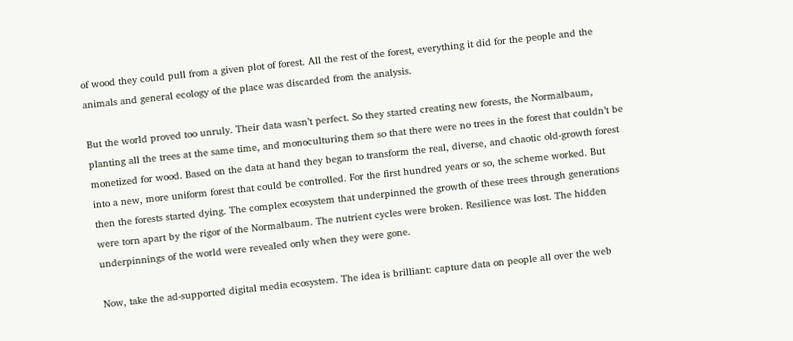of wood they could pull from a given plot of forest. All the rest of the forest, everything it did for the people and the animals and general ecology of the place was discarded from the analysis.

But the world proved too unruly. Their data wasn’t perfect. So they started creating new forests, the Normalbaum, planting all the trees at the same time, and monoculturing them so that there were no trees in the forest that couldn’t be monetized for wood. Based on the data at hand they began to transform the real, diverse, and chaotic old-growth forest into a new, more uniform forest that could be controlled. For the first hundred years or so, the scheme worked. But then the forests started dying. The complex ecosystem that underpinned the growth of these trees through generations were torn apart by the rigor of the Normalbaum. The nutrient cycles were broken. Resilience was lost. The hidden underpinnings of the world were revealed only when they were gone.

Now, take the ad-supported digital media ecosystem. The idea is brilliant: capture data on people all over the web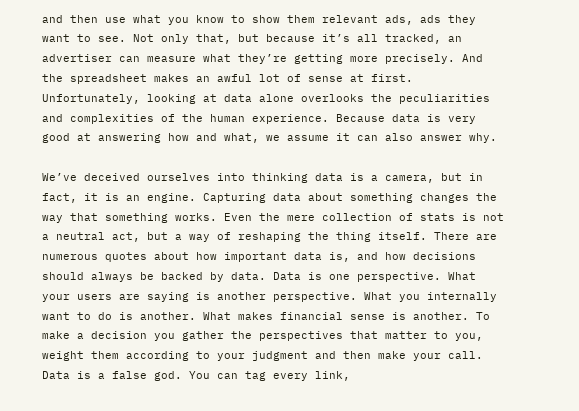and then use what you know to show them relevant ads, ads they want to see. Not only that, but because it’s all tracked, an advertiser can measure what they’re getting more precisely. And the spreadsheet makes an awful lot of sense at first. Unfortunately, looking at data alone overlooks the peculiarities and complexities of the human experience. Because data is very good at answering how and what, we assume it can also answer why.

We’ve deceived ourselves into thinking data is a camera, but in fact, it is an engine. Capturing data about something changes the way that something works. Even the mere collection of stats is not a neutral act, but a way of reshaping the thing itself. There are numerous quotes about how important data is, and how decisions should always be backed by data. Data is one perspective. What your users are saying is another perspective. What you internally want to do is another. What makes financial sense is another. To make a decision you gather the perspectives that matter to you, weight them according to your judgment and then make your call. Data is a false god. You can tag every link,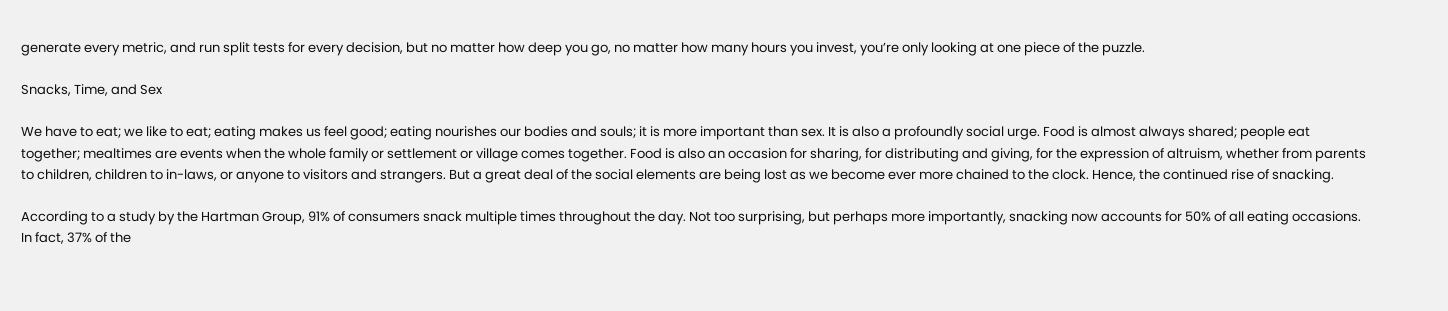generate every metric, and run split tests for every decision, but no matter how deep you go, no matter how many hours you invest, you’re only looking at one piece of the puzzle.

Snacks, Time, and Sex

We have to eat; we like to eat; eating makes us feel good; eating nourishes our bodies and souls; it is more important than sex. It is also a profoundly social urge. Food is almost always shared; people eat together; mealtimes are events when the whole family or settlement or village comes together. Food is also an occasion for sharing, for distributing and giving, for the expression of altruism, whether from parents to children, children to in-laws, or anyone to visitors and strangers. But a great deal of the social elements are being lost as we become ever more chained to the clock. Hence, the continued rise of snacking.

According to a study by the Hartman Group, 91% of consumers snack multiple times throughout the day. Not too surprising, but perhaps more importantly, snacking now accounts for 50% of all eating occasions. In fact, 37% of the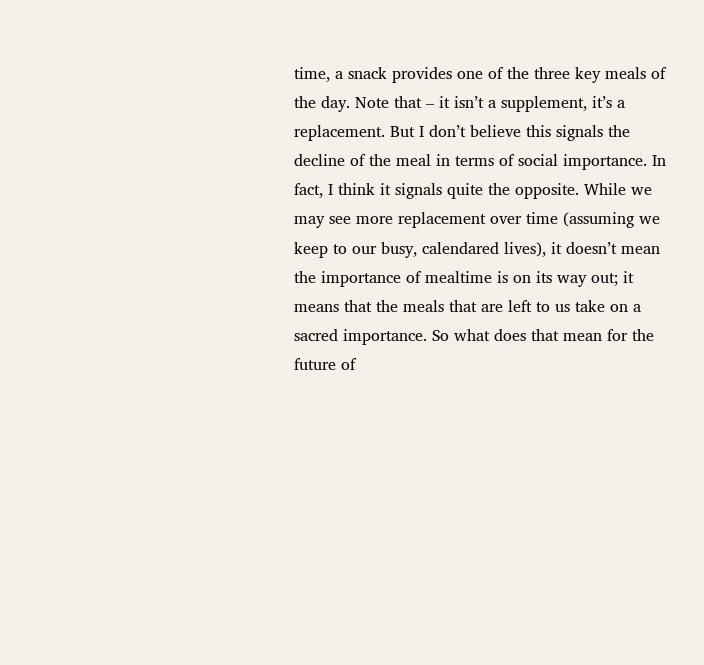time, a snack provides one of the three key meals of the day. Note that – it isn’t a supplement, it’s a replacement. But I don’t believe this signals the decline of the meal in terms of social importance. In fact, I think it signals quite the opposite. While we may see more replacement over time (assuming we keep to our busy, calendared lives), it doesn’t mean the importance of mealtime is on its way out; it means that the meals that are left to us take on a sacred importance. So what does that mean for the future of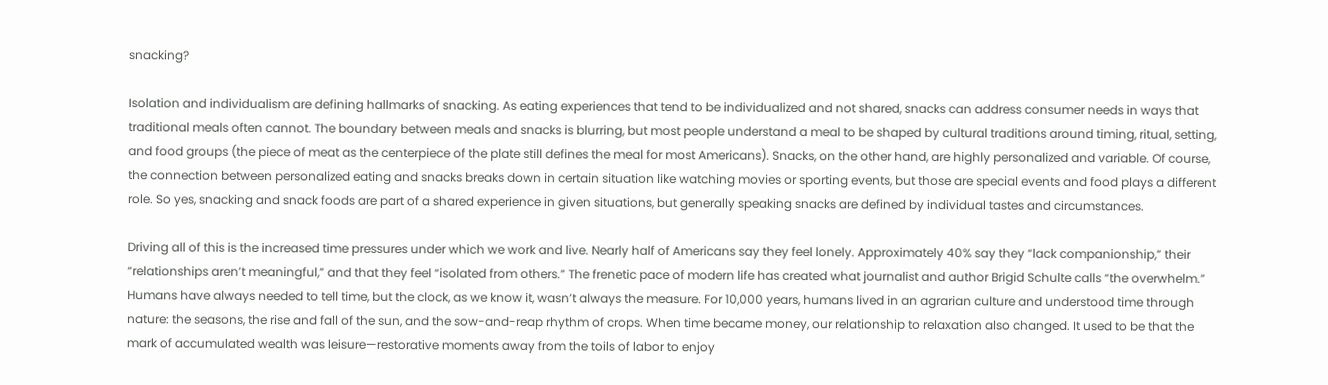snacking?

Isolation and individualism are defining hallmarks of snacking. As eating experiences that tend to be individualized and not shared, snacks can address consumer needs in ways that traditional meals often cannot. The boundary between meals and snacks is blurring, but most people understand a meal to be shaped by cultural traditions around timing, ritual, setting, and food groups (the piece of meat as the centerpiece of the plate still defines the meal for most Americans). Snacks, on the other hand, are highly personalized and variable. Of course, the connection between personalized eating and snacks breaks down in certain situation like watching movies or sporting events, but those are special events and food plays a different role. So yes, snacking and snack foods are part of a shared experience in given situations, but generally speaking snacks are defined by individual tastes and circumstances.

Driving all of this is the increased time pressures under which we work and live. Nearly half of Americans say they feel lonely. Approximately 40% say they “lack companionship,” their “relationships aren’t meaningful,” and that they feel “isolated from others.” The frenetic pace of modern life has created what journalist and author Brigid Schulte calls “the overwhelm.” Humans have always needed to tell time, but the clock, as we know it, wasn’t always the measure. For 10,000 years, humans lived in an agrarian culture and understood time through nature: the seasons, the rise and fall of the sun, and the sow-and-reap rhythm of crops. When time became money, our relationship to relaxation also changed. It used to be that the mark of accumulated wealth was leisure—restorative moments away from the toils of labor to enjoy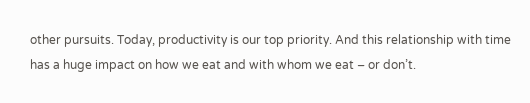other pursuits. Today, productivity is our top priority. And this relationship with time has a huge impact on how we eat and with whom we eat – or don’t.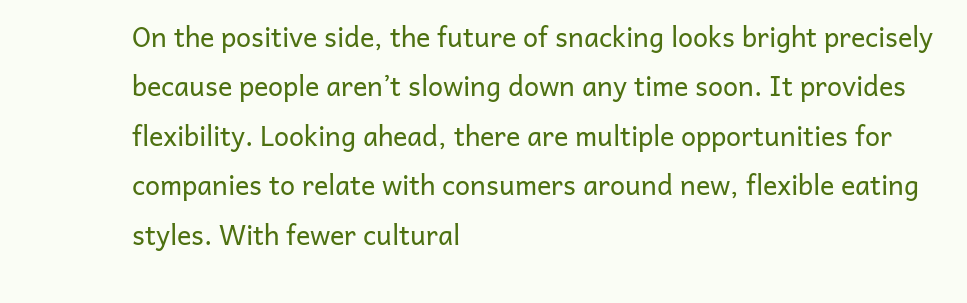On the positive side, the future of snacking looks bright precisely because people aren’t slowing down any time soon. It provides flexibility. Looking ahead, there are multiple opportunities for companies to relate with consumers around new, flexible eating styles. With fewer cultural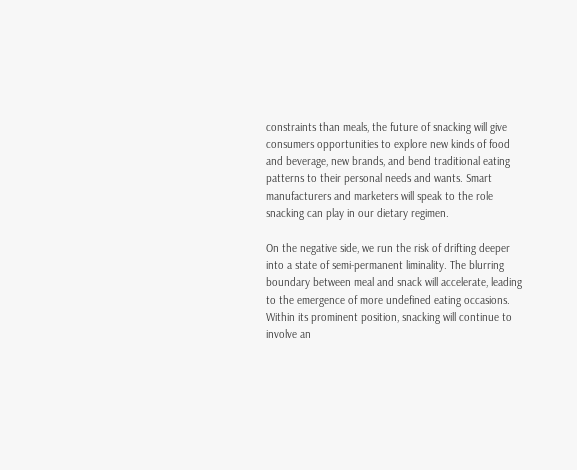constraints than meals, the future of snacking will give consumers opportunities to explore new kinds of food and beverage, new brands, and bend traditional eating patterns to their personal needs and wants. Smart manufacturers and marketers will speak to the role snacking can play in our dietary regimen.

On the negative side, we run the risk of drifting deeper into a state of semi-permanent liminality. The blurring boundary between meal and snack will accelerate, leading to the emergence of more undefined eating occasions. Within its prominent position, snacking will continue to involve an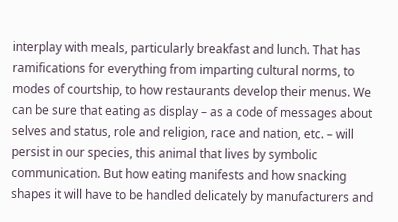interplay with meals, particularly breakfast and lunch. That has ramifications for everything from imparting cultural norms, to modes of courtship, to how restaurants develop their menus. We can be sure that eating as display – as a code of messages about selves and status, role and religion, race and nation, etc. – will persist in our species, this animal that lives by symbolic communication. But how eating manifests and how snacking shapes it will have to be handled delicately by manufacturers and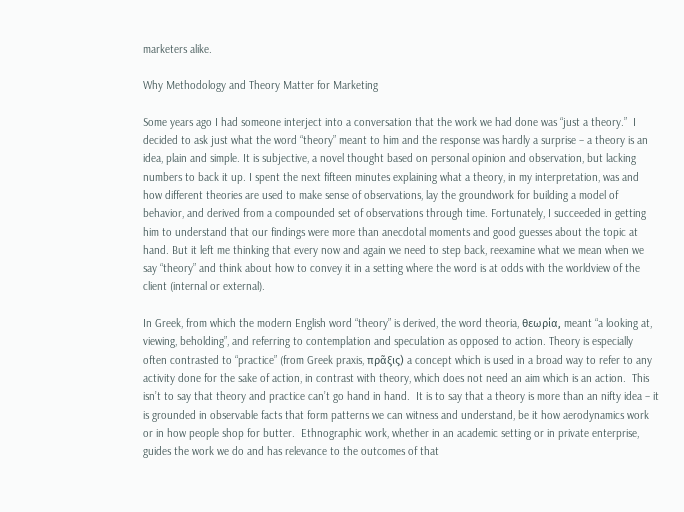marketers alike.

Why Methodology and Theory Matter for Marketing

Some years ago I had someone interject into a conversation that the work we had done was “just a theory.”  I decided to ask just what the word “theory” meant to him and the response was hardly a surprise – a theory is an idea, plain and simple. It is subjective, a novel thought based on personal opinion and observation, but lacking numbers to back it up. I spent the next fifteen minutes explaining what a theory, in my interpretation, was and how different theories are used to make sense of observations, lay the groundwork for building a model of behavior, and derived from a compounded set of observations through time. Fortunately, I succeeded in getting him to understand that our findings were more than anecdotal moments and good guesses about the topic at hand. But it left me thinking that every now and again we need to step back, reexamine what we mean when we say “theory” and think about how to convey it in a setting where the word is at odds with the worldview of the client (internal or external).

In Greek, from which the modern English word “theory” is derived, the word theoria, θεωρία, meant “a looking at, viewing, beholding”, and referring to contemplation and speculation as opposed to action. Theory is especially often contrasted to “practice” (from Greek praxis, πρᾶξις) a concept which is used in a broad way to refer to any activity done for the sake of action, in contrast with theory, which does not need an aim which is an action.  This isn’t to say that theory and practice can’t go hand in hand.  It is to say that a theory is more than an nifty idea – it is grounded in observable facts that form patterns we can witness and understand, be it how aerodynamics work or in how people shop for butter.  Ethnographic work, whether in an academic setting or in private enterprise, guides the work we do and has relevance to the outcomes of that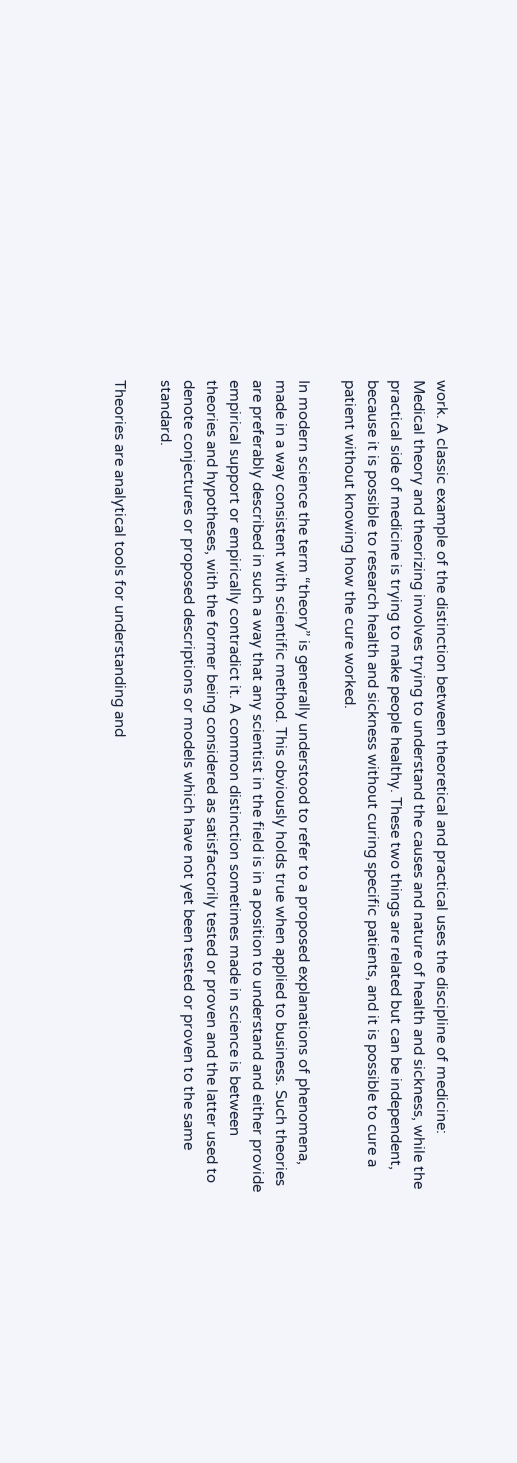work. A classic example of the distinction between theoretical and practical uses the discipline of medicine: Medical theory and theorizing involves trying to understand the causes and nature of health and sickness, while the practical side of medicine is trying to make people healthy. These two things are related but can be independent, because it is possible to research health and sickness without curing specific patients, and it is possible to cure a patient without knowing how the cure worked.

In modern science the term “theory” is generally understood to refer to a proposed explanations of phenomena, made in a way consistent with scientific method. This obviously holds true when applied to business. Such theories are preferably described in such a way that any scientist in the field is in a position to understand and either provide empirical support or empirically contradict it. A common distinction sometimes made in science is between theories and hypotheses, with the former being considered as satisfactorily tested or proven and the latter used to denote conjectures or proposed descriptions or models which have not yet been tested or proven to the same standard.

Theories are analytical tools for understanding and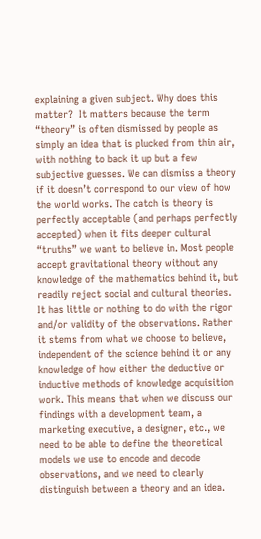explaining a given subject. Why does this matter?  It matters because the term “theory” is often dismissed by people as simply an idea that is plucked from thin air, with nothing to back it up but a few subjective guesses. We can dismiss a theory if it doesn’t correspond to our view of how the world works. The catch is theory is perfectly acceptable (and perhaps perfectly accepted) when it fits deeper cultural “truths” we want to believe in. Most people accept gravitational theory without any knowledge of the mathematics behind it, but readily reject social and cultural theories. It has little or nothing to do with the rigor and/or validity of the observations. Rather it stems from what we choose to believe, independent of the science behind it or any knowledge of how either the deductive or inductive methods of knowledge acquisition work. This means that when we discuss our findings with a development team, a marketing executive, a designer, etc., we need to be able to define the theoretical models we use to encode and decode observations, and we need to clearly distinguish between a theory and an idea.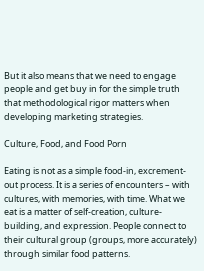But it also means that we need to engage people and get buy in for the simple truth that methodological rigor matters when developing marketing strategies.

Culture, Food, and Food Porn

Eating is not as a simple food-in, excrement-out process. It is a series of encounters – with cultures, with memories, with time. What we eat is a matter of self-creation, culture-building, and expression. People connect to their cultural group (groups, more accurately) through similar food patterns.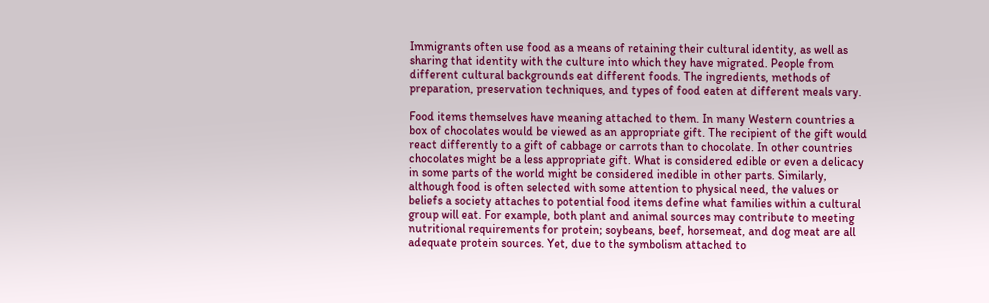Immigrants often use food as a means of retaining their cultural identity, as well as sharing that identity with the culture into which they have migrated. People from different cultural backgrounds eat different foods. The ingredients, methods of preparation, preservation techniques, and types of food eaten at different meals vary.

Food items themselves have meaning attached to them. In many Western countries a box of chocolates would be viewed as an appropriate gift. The recipient of the gift would react differently to a gift of cabbage or carrots than to chocolate. In other countries chocolates might be a less appropriate gift. What is considered edible or even a delicacy in some parts of the world might be considered inedible in other parts. Similarly, although food is often selected with some attention to physical need, the values or beliefs a society attaches to potential food items define what families within a cultural group will eat. For example, both plant and animal sources may contribute to meeting nutritional requirements for protein; soybeans, beef, horsemeat, and dog meat are all adequate protein sources. Yet, due to the symbolism attached to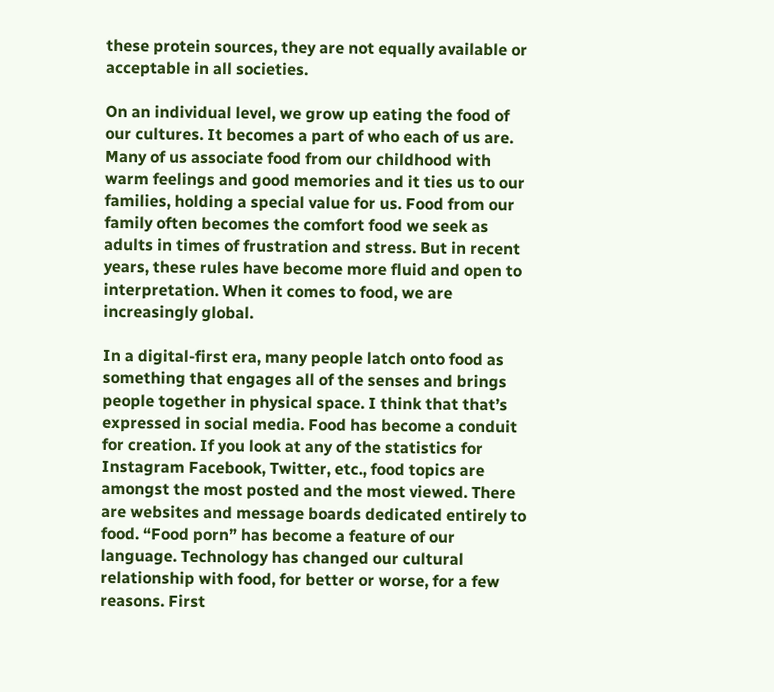these protein sources, they are not equally available or acceptable in all societies.

On an individual level, we grow up eating the food of our cultures. It becomes a part of who each of us are. Many of us associate food from our childhood with warm feelings and good memories and it ties us to our families, holding a special value for us. Food from our family often becomes the comfort food we seek as adults in times of frustration and stress. But in recent years, these rules have become more fluid and open to interpretation. When it comes to food, we are increasingly global.

In a digital-first era, many people latch onto food as something that engages all of the senses and brings people together in physical space. I think that that’s expressed in social media. Food has become a conduit for creation. If you look at any of the statistics for Instagram Facebook, Twitter, etc., food topics are amongst the most posted and the most viewed. There are websites and message boards dedicated entirely to food. “Food porn” has become a feature of our language. Technology has changed our cultural relationship with food, for better or worse, for a few reasons. First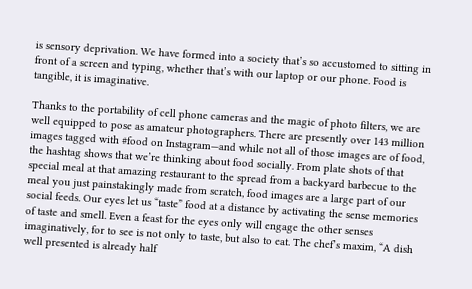is sensory deprivation. We have formed into a society that’s so accustomed to sitting in front of a screen and typing, whether that’s with our laptop or our phone. Food is tangible, it is imaginative.

Thanks to the portability of cell phone cameras and the magic of photo filters, we are well equipped to pose as amateur photographers. There are presently over 143 million images tagged with #food on Instagram—and while not all of those images are of food, the hashtag shows that we’re thinking about food socially. From plate shots of that special meal at that amazing restaurant to the spread from a backyard barbecue to the meal you just painstakingly made from scratch, food images are a large part of our social feeds. Our eyes let us “taste” food at a distance by activating the sense memories of taste and smell. Even a feast for the eyes only will engage the other senses imaginatively, for to see is not only to taste, but also to eat. The chef’s maxim, “A dish well presented is already half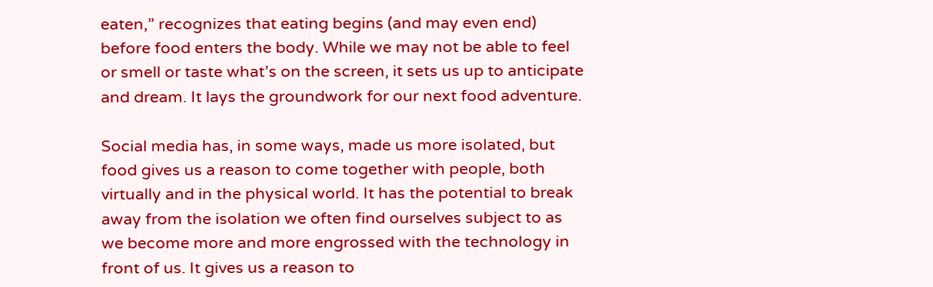eaten,” recognizes that eating begins (and may even end) before food enters the body. While we may not be able to feel or smell or taste what’s on the screen, it sets us up to anticipate and dream. It lays the groundwork for our next food adventure.

Social media has, in some ways, made us more isolated, but food gives us a reason to come together with people, both virtually and in the physical world. It has the potential to break away from the isolation we often find ourselves subject to as we become more and more engrossed with the technology in front of us. It gives us a reason to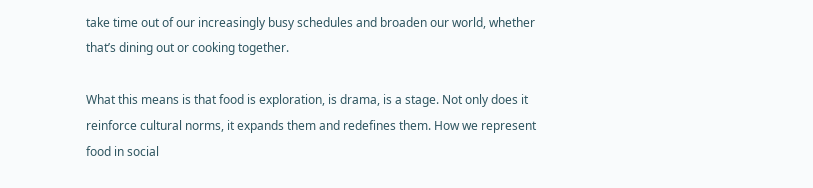take time out of our increasingly busy schedules and broaden our world, whether that’s dining out or cooking together.

What this means is that food is exploration, is drama, is a stage. Not only does it reinforce cultural norms, it expands them and redefines them. How we represent food in social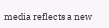media reflects a new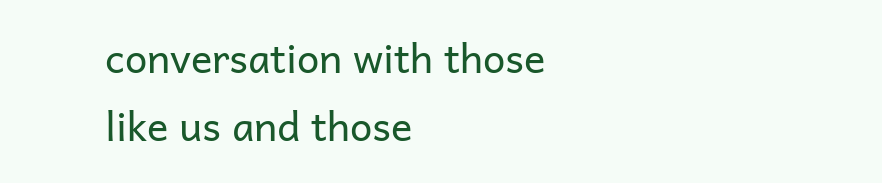conversation with those like us and those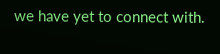we have yet to connect with.